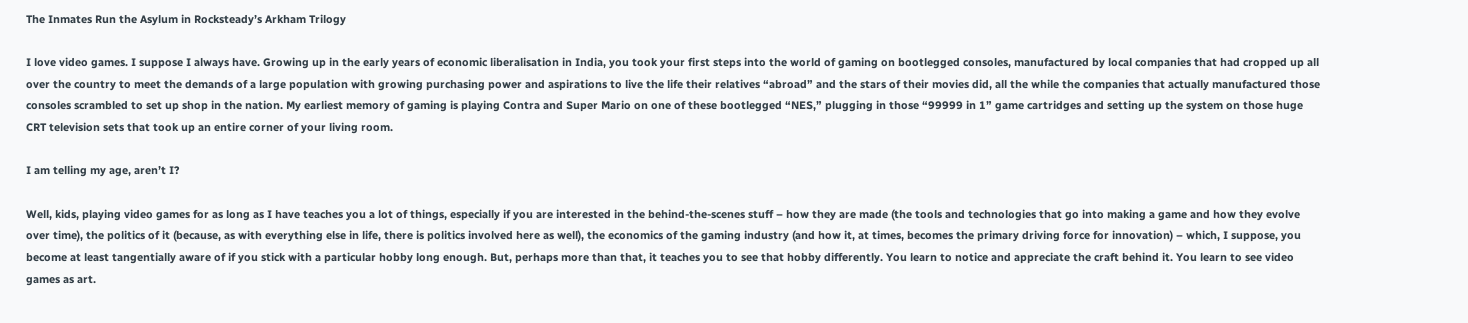The Inmates Run the Asylum in Rocksteady’s Arkham Trilogy

I love video games. I suppose I always have. Growing up in the early years of economic liberalisation in India, you took your first steps into the world of gaming on bootlegged consoles, manufactured by local companies that had cropped up all over the country to meet the demands of a large population with growing purchasing power and aspirations to live the life their relatives “abroad” and the stars of their movies did, all the while the companies that actually manufactured those consoles scrambled to set up shop in the nation. My earliest memory of gaming is playing Contra and Super Mario on one of these bootlegged “NES,” plugging in those “99999 in 1” game cartridges and setting up the system on those huge CRT television sets that took up an entire corner of your living room.

I am telling my age, aren’t I?

Well, kids, playing video games for as long as I have teaches you a lot of things, especially if you are interested in the behind-the-scenes stuff – how they are made (the tools and technologies that go into making a game and how they evolve over time), the politics of it (because, as with everything else in life, there is politics involved here as well), the economics of the gaming industry (and how it, at times, becomes the primary driving force for innovation) – which, I suppose, you become at least tangentially aware of if you stick with a particular hobby long enough. But, perhaps more than that, it teaches you to see that hobby differently. You learn to notice and appreciate the craft behind it. You learn to see video games as art.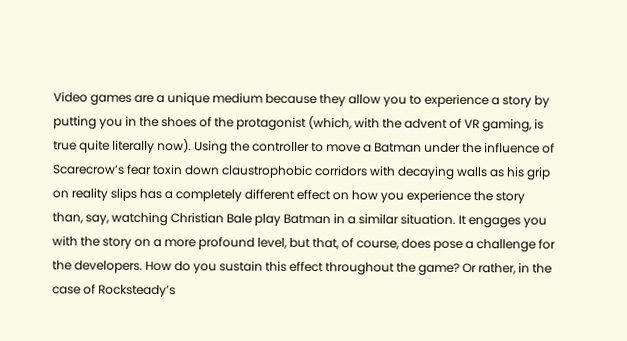Video games are a unique medium because they allow you to experience a story by putting you in the shoes of the protagonist (which, with the advent of VR gaming, is true quite literally now). Using the controller to move a Batman under the influence of Scarecrow’s fear toxin down claustrophobic corridors with decaying walls as his grip on reality slips has a completely different effect on how you experience the story than, say, watching Christian Bale play Batman in a similar situation. It engages you with the story on a more profound level, but that, of course, does pose a challenge for the developers. How do you sustain this effect throughout the game? Or rather, in the case of Rocksteady’s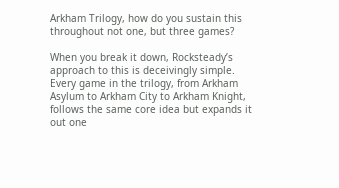Arkham Trilogy, how do you sustain this throughout not one, but three games?

When you break it down, Rocksteady’s approach to this is deceivingly simple. Every game in the trilogy, from Arkham Asylum to Arkham City to Arkham Knight, follows the same core idea but expands it out one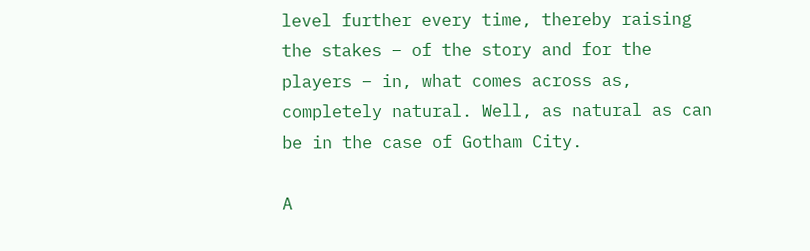level further every time, thereby raising the stakes – of the story and for the players – in, what comes across as, completely natural. Well, as natural as can be in the case of Gotham City.

A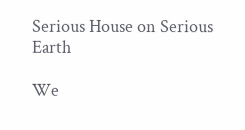Serious House on Serious Earth

We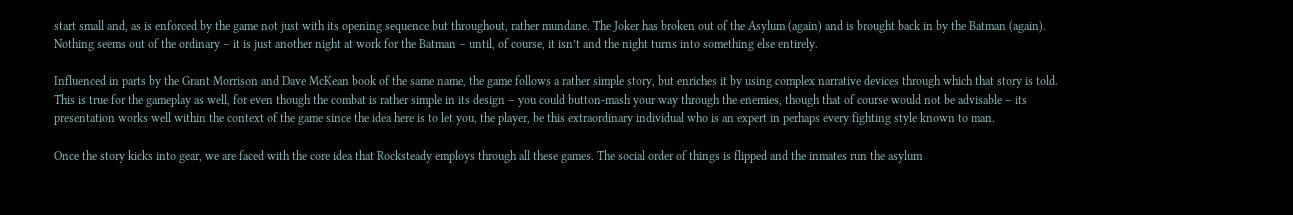start small and, as is enforced by the game not just with its opening sequence but throughout, rather mundane. The Joker has broken out of the Asylum (again) and is brought back in by the Batman (again). Nothing seems out of the ordinary – it is just another night at work for the Batman – until, of course, it isn’t and the night turns into something else entirely.

Influenced in parts by the Grant Morrison and Dave McKean book of the same name, the game follows a rather simple story, but enriches it by using complex narrative devices through which that story is told. This is true for the gameplay as well, for even though the combat is rather simple in its design – you could button-mash your way through the enemies, though that of course would not be advisable – its presentation works well within the context of the game since the idea here is to let you, the player, be this extraordinary individual who is an expert in perhaps every fighting style known to man.

Once the story kicks into gear, we are faced with the core idea that Rocksteady employs through all these games. The social order of things is flipped and the inmates run the asylum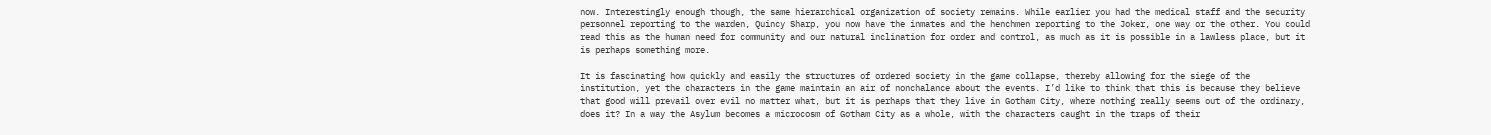now. Interestingly enough though, the same hierarchical organization of society remains. While earlier you had the medical staff and the security personnel reporting to the warden, Quincy Sharp, you now have the inmates and the henchmen reporting to the Joker, one way or the other. You could read this as the human need for community and our natural inclination for order and control, as much as it is possible in a lawless place, but it is perhaps something more.

It is fascinating how quickly and easily the structures of ordered society in the game collapse, thereby allowing for the siege of the institution, yet the characters in the game maintain an air of nonchalance about the events. I’d like to think that this is because they believe that good will prevail over evil no matter what, but it is perhaps that they live in Gotham City, where nothing really seems out of the ordinary, does it? In a way the Asylum becomes a microcosm of Gotham City as a whole, with the characters caught in the traps of their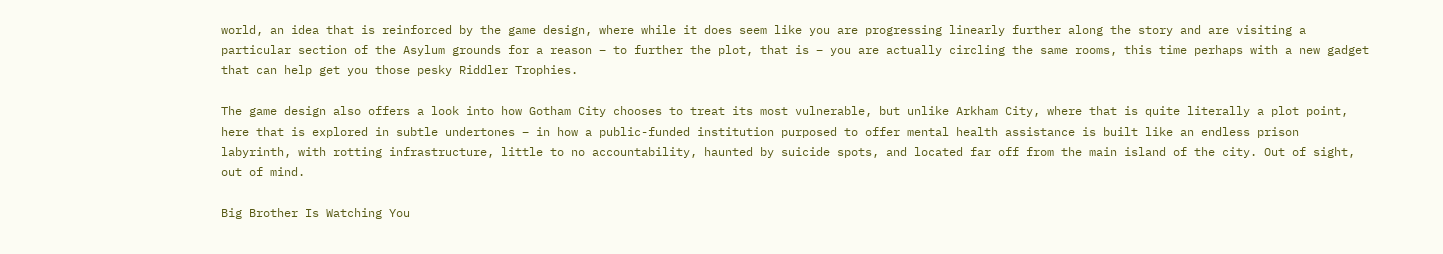world, an idea that is reinforced by the game design, where while it does seem like you are progressing linearly further along the story and are visiting a particular section of the Asylum grounds for a reason – to further the plot, that is – you are actually circling the same rooms, this time perhaps with a new gadget that can help get you those pesky Riddler Trophies.

The game design also offers a look into how Gotham City chooses to treat its most vulnerable, but unlike Arkham City, where that is quite literally a plot point, here that is explored in subtle undertones – in how a public-funded institution purposed to offer mental health assistance is built like an endless prison labyrinth, with rotting infrastructure, little to no accountability, haunted by suicide spots, and located far off from the main island of the city. Out of sight, out of mind.

Big Brother Is Watching You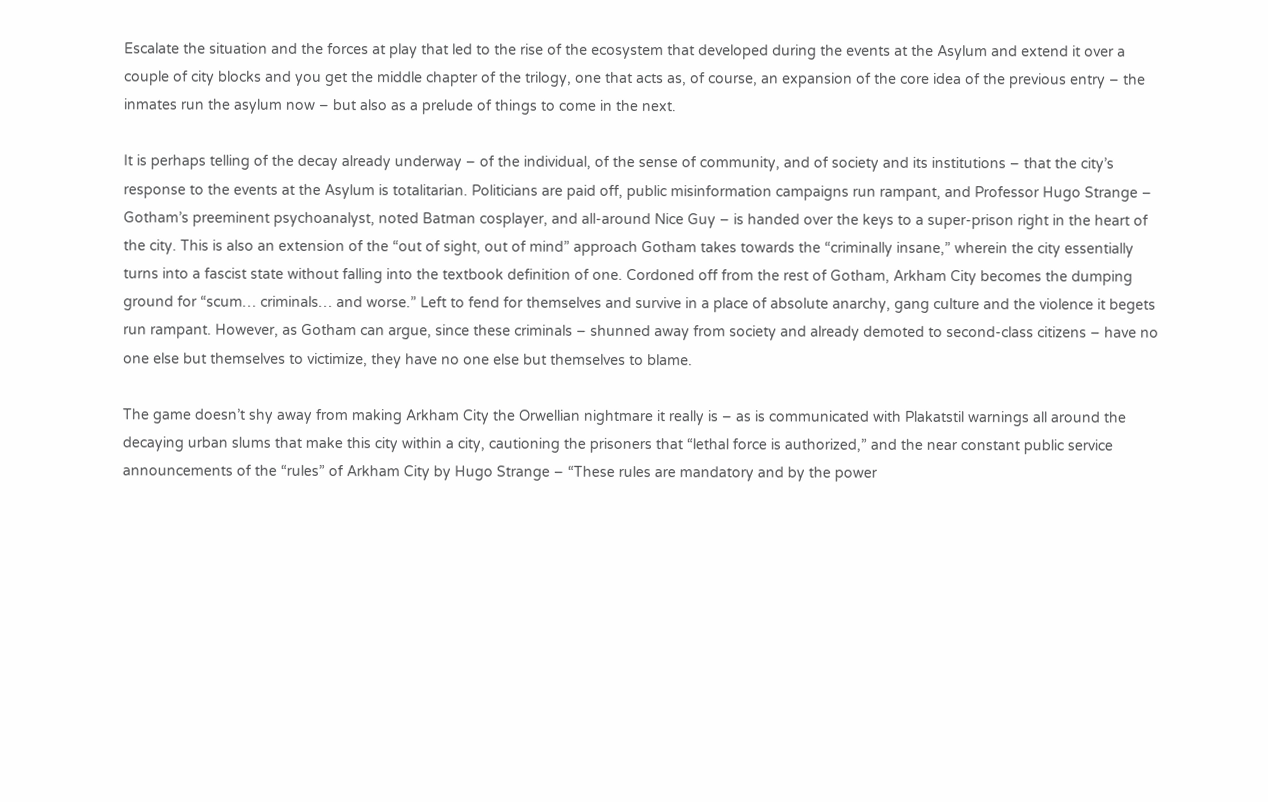Escalate the situation and the forces at play that led to the rise of the ecosystem that developed during the events at the Asylum and extend it over a couple of city blocks and you get the middle chapter of the trilogy, one that acts as, of course, an expansion of the core idea of the previous entry – the inmates run the asylum now – but also as a prelude of things to come in the next.

It is perhaps telling of the decay already underway – of the individual, of the sense of community, and of society and its institutions – that the city’s response to the events at the Asylum is totalitarian. Politicians are paid off, public misinformation campaigns run rampant, and Professor Hugo Strange – Gotham’s preeminent psychoanalyst, noted Batman cosplayer, and all-around Nice Guy – is handed over the keys to a super-prison right in the heart of the city. This is also an extension of the “out of sight, out of mind” approach Gotham takes towards the “criminally insane,” wherein the city essentially turns into a fascist state without falling into the textbook definition of one. Cordoned off from the rest of Gotham, Arkham City becomes the dumping ground for “scum… criminals… and worse.” Left to fend for themselves and survive in a place of absolute anarchy, gang culture and the violence it begets run rampant. However, as Gotham can argue, since these criminals – shunned away from society and already demoted to second-class citizens – have no one else but themselves to victimize, they have no one else but themselves to blame.

The game doesn’t shy away from making Arkham City the Orwellian nightmare it really is – as is communicated with Plakatstil warnings all around the decaying urban slums that make this city within a city, cautioning the prisoners that “lethal force is authorized,” and the near constant public service announcements of the “rules” of Arkham City by Hugo Strange – “These rules are mandatory and by the power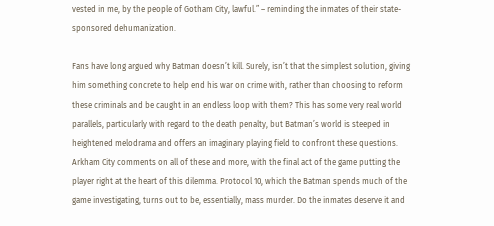vested in me, by the people of Gotham City, lawful.” – reminding the inmates of their state-sponsored dehumanization.

Fans have long argued why Batman doesn’t kill. Surely, isn’t that the simplest solution, giving him something concrete to help end his war on crime with, rather than choosing to reform these criminals and be caught in an endless loop with them? This has some very real world parallels, particularly with regard to the death penalty, but Batman’s world is steeped in heightened melodrama and offers an imaginary playing field to confront these questions. Arkham City comments on all of these and more, with the final act of the game putting the player right at the heart of this dilemma. Protocol 10, which the Batman spends much of the game investigating, turns out to be, essentially, mass murder. Do the inmates deserve it and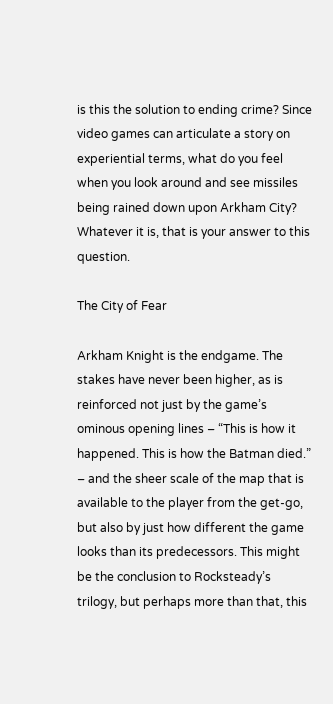is this the solution to ending crime? Since video games can articulate a story on experiential terms, what do you feel when you look around and see missiles being rained down upon Arkham City? Whatever it is, that is your answer to this question.

The City of Fear

Arkham Knight is the endgame. The stakes have never been higher, as is reinforced not just by the game’s ominous opening lines – “This is how it happened. This is how the Batman died.” – and the sheer scale of the map that is available to the player from the get-go, but also by just how different the game looks than its predecessors. This might be the conclusion to Rocksteady’s trilogy, but perhaps more than that, this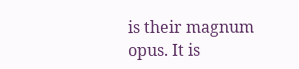is their magnum opus. It is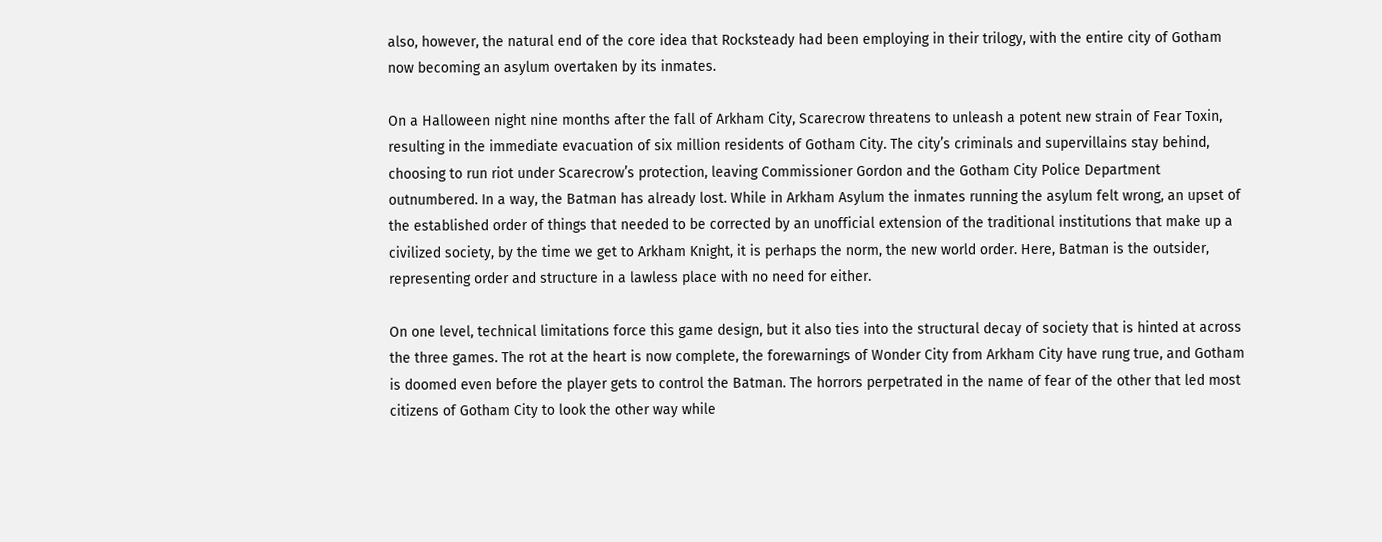also, however, the natural end of the core idea that Rocksteady had been employing in their trilogy, with the entire city of Gotham now becoming an asylum overtaken by its inmates.

On a Halloween night nine months after the fall of Arkham City, Scarecrow threatens to unleash a potent new strain of Fear Toxin, resulting in the immediate evacuation of six million residents of Gotham City. The city’s criminals and supervillains stay behind, choosing to run riot under Scarecrow’s protection, leaving Commissioner Gordon and the Gotham City Police Department outnumbered. In a way, the Batman has already lost. While in Arkham Asylum the inmates running the asylum felt wrong, an upset of the established order of things that needed to be corrected by an unofficial extension of the traditional institutions that make up a civilized society, by the time we get to Arkham Knight, it is perhaps the norm, the new world order. Here, Batman is the outsider, representing order and structure in a lawless place with no need for either.

On one level, technical limitations force this game design, but it also ties into the structural decay of society that is hinted at across the three games. The rot at the heart is now complete, the forewarnings of Wonder City from Arkham City have rung true, and Gotham is doomed even before the player gets to control the Batman. The horrors perpetrated in the name of fear of the other that led most citizens of Gotham City to look the other way while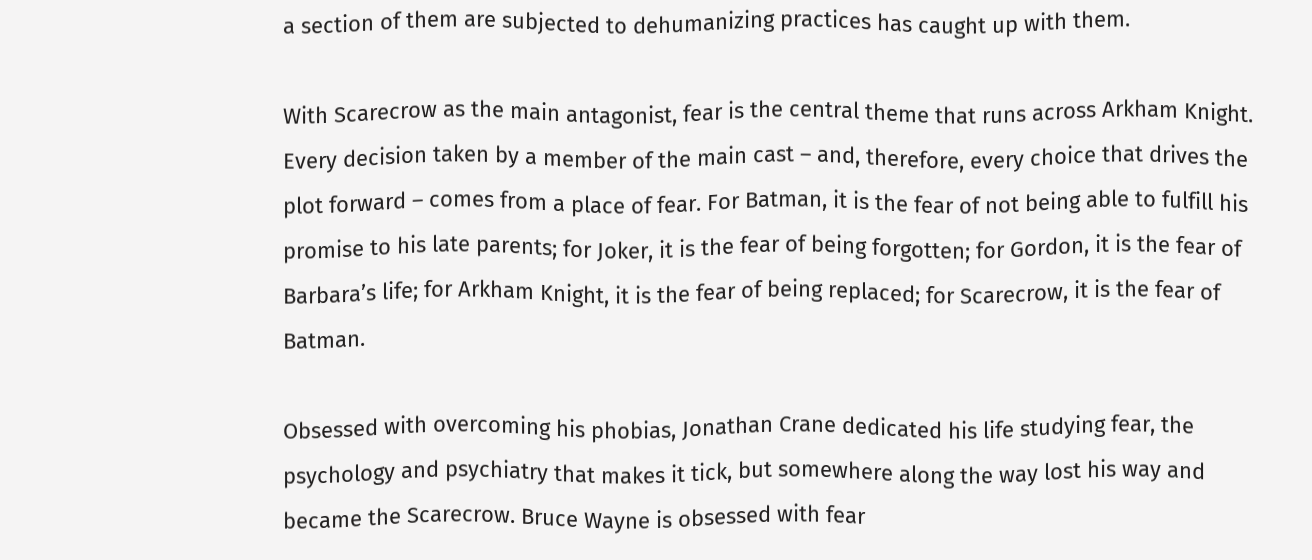a section of them are subjected to dehumanizing practices has caught up with them.

With Scarecrow as the main antagonist, fear is the central theme that runs across Arkham Knight. Every decision taken by a member of the main cast – and, therefore, every choice that drives the plot forward – comes from a place of fear. For Batman, it is the fear of not being able to fulfill his promise to his late parents; for Joker, it is the fear of being forgotten; for Gordon, it is the fear of Barbara’s life; for Arkham Knight, it is the fear of being replaced; for Scarecrow, it is the fear of Batman.

Obsessed with overcoming his phobias, Jonathan Crane dedicated his life studying fear, the psychology and psychiatry that makes it tick, but somewhere along the way lost his way and became the Scarecrow. Bruce Wayne is obsessed with fear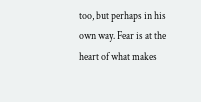too, but perhaps in his own way. Fear is at the heart of what makes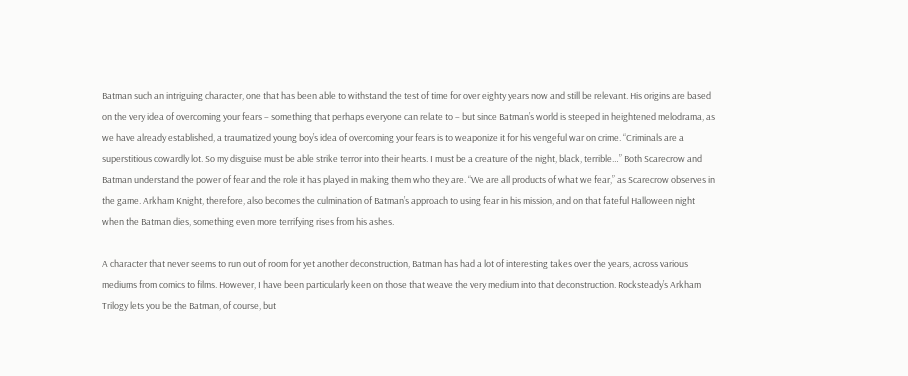Batman such an intriguing character, one that has been able to withstand the test of time for over eighty years now and still be relevant. His origins are based on the very idea of overcoming your fears – something that perhaps everyone can relate to – but since Batman’s world is steeped in heightened melodrama, as we have already established, a traumatized young boy’s idea of overcoming your fears is to weaponize it for his vengeful war on crime. “Criminals are a superstitious cowardly lot. So my disguise must be able strike terror into their hearts. I must be a creature of the night, black, terrible…” Both Scarecrow and Batman understand the power of fear and the role it has played in making them who they are. “We are all products of what we fear,” as Scarecrow observes in the game. Arkham Knight, therefore, also becomes the culmination of Batman’s approach to using fear in his mission, and on that fateful Halloween night when the Batman dies, something even more terrifying rises from his ashes.

A character that never seems to run out of room for yet another deconstruction, Batman has had a lot of interesting takes over the years, across various mediums from comics to films. However, I have been particularly keen on those that weave the very medium into that deconstruction. Rocksteady’s Arkham Trilogy lets you be the Batman, of course, but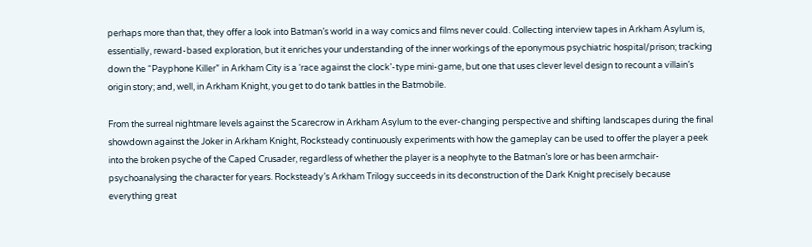perhaps more than that, they offer a look into Batman’s world in a way comics and films never could. Collecting interview tapes in Arkham Asylum is, essentially, reward-based exploration, but it enriches your understanding of the inner workings of the eponymous psychiatric hospital/prison; tracking down the “Payphone Killer” in Arkham City is a ‘race against the clock’-type mini-game, but one that uses clever level design to recount a villain’s origin story; and, well, in Arkham Knight, you get to do tank battles in the Batmobile.

From the surreal nightmare levels against the Scarecrow in Arkham Asylum to the ever-changing perspective and shifting landscapes during the final showdown against the Joker in Arkham Knight, Rocksteady continuously experiments with how the gameplay can be used to offer the player a peek into the broken psyche of the Caped Crusader, regardless of whether the player is a neophyte to the Batman’s lore or has been armchair-psychoanalysing the character for years. Rocksteady’s Arkham Trilogy succeeds in its deconstruction of the Dark Knight precisely because everything great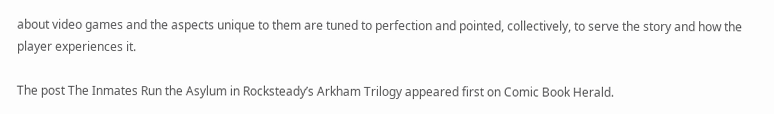about video games and the aspects unique to them are tuned to perfection and pointed, collectively, to serve the story and how the player experiences it.

The post The Inmates Run the Asylum in Rocksteady’s Arkham Trilogy appeared first on Comic Book Herald.